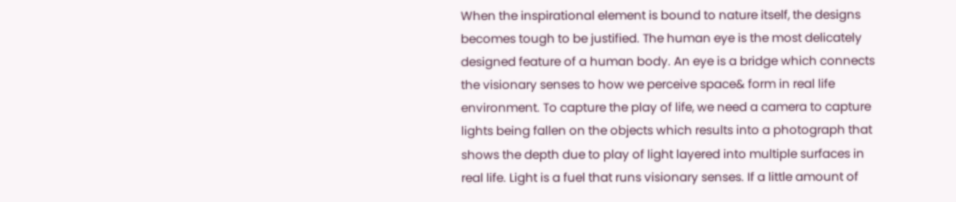When the inspirational element is bound to nature itself, the designs becomes tough to be justified. The human eye is the most delicately designed feature of a human body. An eye is a bridge which connects the visionary senses to how we perceive space& form in real life environment. To capture the play of life, we need a camera to capture lights being fallen on the objects which results into a photograph that shows the depth due to play of light layered into multiple surfaces in real life. Light is a fuel that runs visionary senses. If a little amount of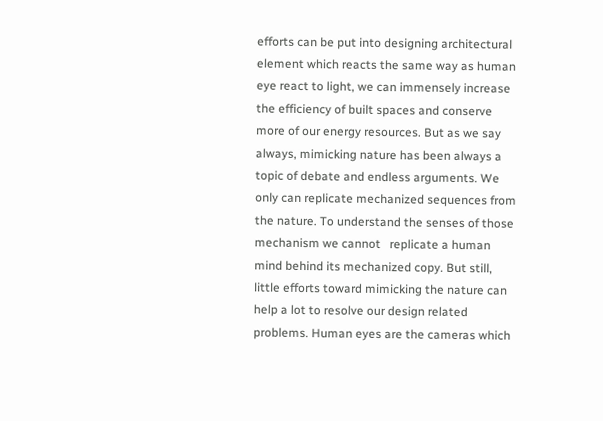efforts can be put into designing architectural element which reacts the same way as human eye react to light, we can immensely increase the efficiency of built spaces and conserve more of our energy resources. But as we say always, mimicking nature has been always a topic of debate and endless arguments. We only can replicate mechanized sequences from the nature. To understand the senses of those mechanism we cannot   replicate a human mind behind its mechanized copy. But still, little efforts toward mimicking the nature can help a lot to resolve our design related problems. Human eyes are the cameras which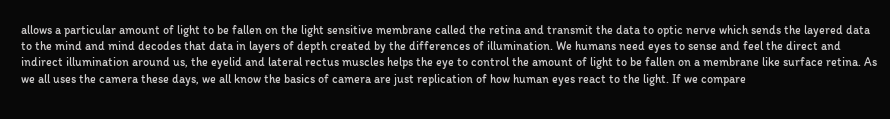allows a particular amount of light to be fallen on the light sensitive membrane called the retina and transmit the data to optic nerve which sends the layered data to the mind and mind decodes that data in layers of depth created by the differences of illumination. We humans need eyes to sense and feel the direct and indirect illumination around us, the eyelid and lateral rectus muscles helps the eye to control the amount of light to be fallen on a membrane like surface retina. As we all uses the camera these days, we all know the basics of camera are just replication of how human eyes react to the light. If we compare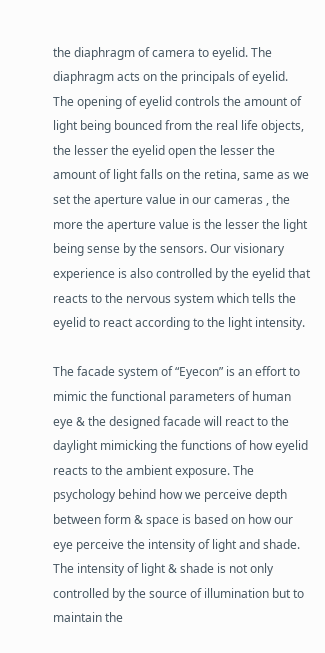the diaphragm of camera to eyelid. The diaphragm acts on the principals of eyelid. The opening of eyelid controls the amount of light being bounced from the real life objects, the lesser the eyelid open the lesser the amount of light falls on the retina, same as we set the aperture value in our cameras , the more the aperture value is the lesser the light being sense by the sensors. Our visionary experience is also controlled by the eyelid that reacts to the nervous system which tells the eyelid to react according to the light intensity.

The facade system of “Eyecon” is an effort to mimic the functional parameters of human eye & the designed facade will react to the daylight mimicking the functions of how eyelid reacts to the ambient exposure. The psychology behind how we perceive depth between form & space is based on how our eye perceive the intensity of light and shade. The intensity of light & shade is not only controlled by the source of illumination but to maintain the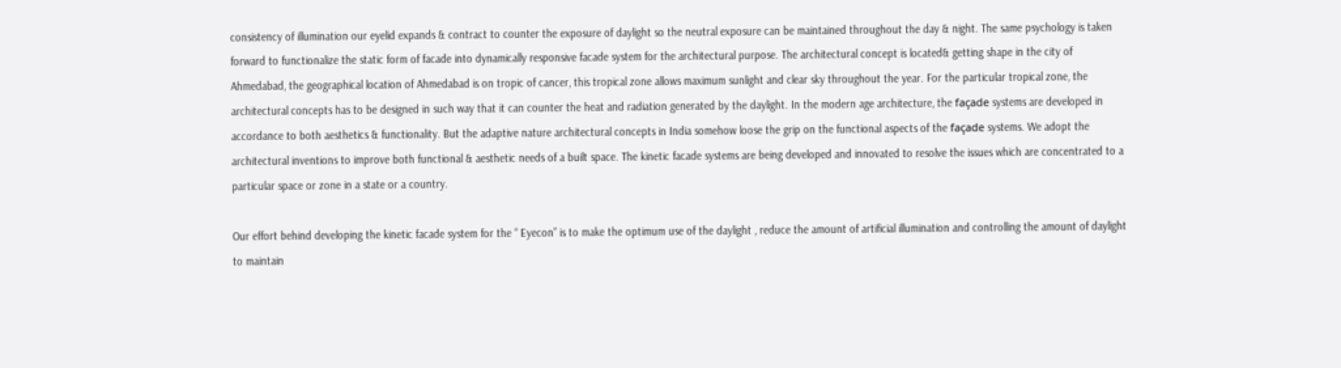consistency of illumination our eyelid expands & contract to counter the exposure of daylight so the neutral exposure can be maintained throughout the day & night. The same psychology is taken forward to functionalize the static form of facade into dynamically responsive facade system for the architectural purpose. The architectural concept is located& getting shape in the city of Ahmedabad, the geographical location of Ahmedabad is on tropic of cancer, this tropical zone allows maximum sunlight and clear sky throughout the year. For the particular tropical zone, the architectural concepts has to be designed in such way that it can counter the heat and radiation generated by the daylight. In the modern age architecture, the façade systems are developed in accordance to both aesthetics & functionality. But the adaptive nature architectural concepts in India somehow loose the grip on the functional aspects of the façade systems. We adopt the architectural inventions to improve both functional & aesthetic needs of a built space. The kinetic facade systems are being developed and innovated to resolve the issues which are concentrated to a particular space or zone in a state or a country.

Our effort behind developing the kinetic facade system for the “ Eyecon” is to make the optimum use of the daylight , reduce the amount of artificial illumination and controlling the amount of daylight to maintain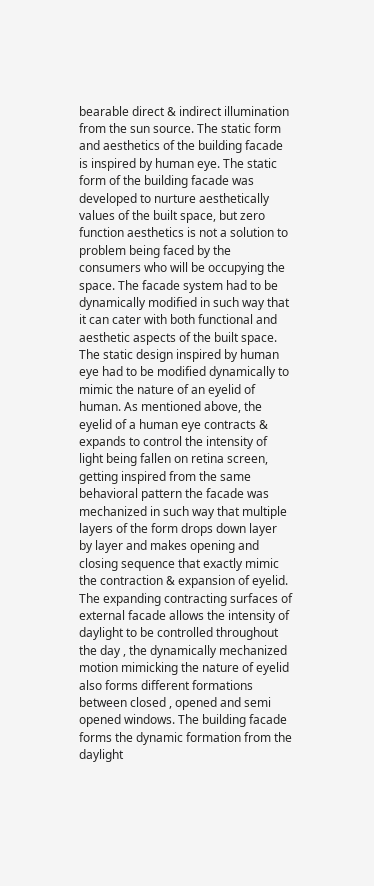bearable direct & indirect illumination from the sun source. The static form and aesthetics of the building facade is inspired by human eye. The static form of the building facade was developed to nurture aesthetically values of the built space, but zero function aesthetics is not a solution to problem being faced by the consumers who will be occupying the space. The facade system had to be dynamically modified in such way that it can cater with both functional and aesthetic aspects of the built space. The static design inspired by human eye had to be modified dynamically to mimic the nature of an eyelid of human. As mentioned above, the eyelid of a human eye contracts & expands to control the intensity of light being fallen on retina screen, getting inspired from the same behavioral pattern the facade was mechanized in such way that multiple layers of the form drops down layer by layer and makes opening and closing sequence that exactly mimic the contraction & expansion of eyelid. The expanding contracting surfaces of external facade allows the intensity of daylight to be controlled throughout the day , the dynamically mechanized motion mimicking the nature of eyelid also forms different formations between closed , opened and semi opened windows. The building facade forms the dynamic formation from the daylight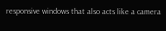responsive windows that also acts like a camera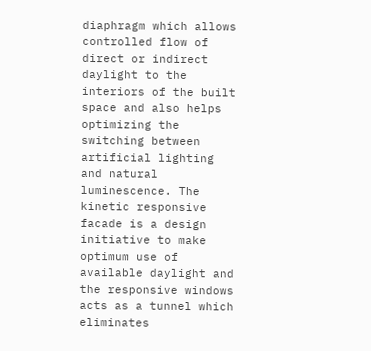diaphragm which allows controlled flow of direct or indirect daylight to the interiors of the built space and also helps optimizing the switching between artificial lighting and natural luminescence. The kinetic responsive facade is a design initiative to make optimum use of available daylight and the responsive windows acts as a tunnel which eliminates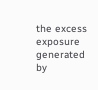the excess exposure generated by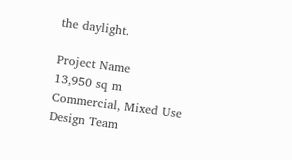the daylight.

Project Name
13,950 sq m
Commercial, Mixed Use
Design Team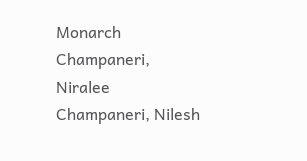Monarch Champaneri, Niralee Champaneri, Nilesh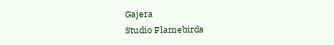Gajera
Studio Flamebirds